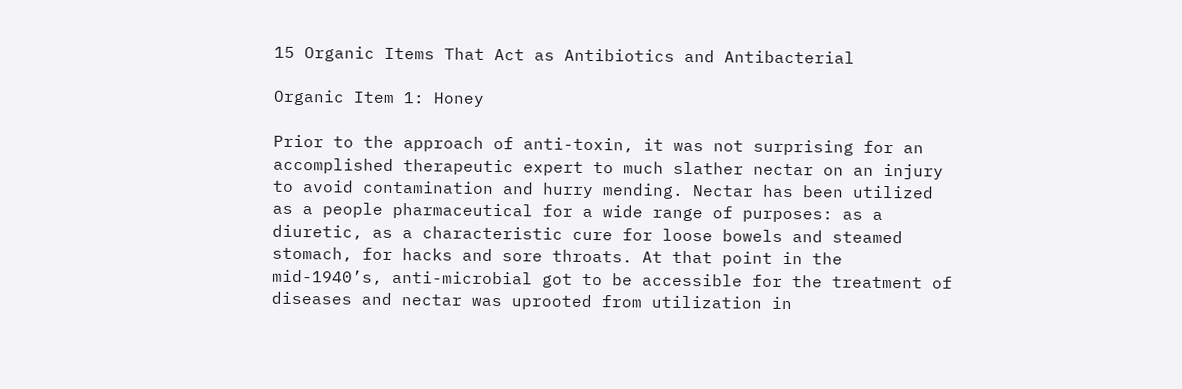15 Organic Items That Act as Antibiotics and Antibacterial

Organic Item 1: Honey

Prior to the approach of anti-toxin, it was not surprising for an accomplished therapeutic expert to much slather nectar on an injury to avoid contamination and hurry mending. Nectar has been utilized as a people pharmaceutical for a wide range of purposes: as a diuretic, as a characteristic cure for loose bowels and steamed stomach, for hacks and sore throats. At that point in the mid-1940’s, anti-microbial got to be accessible for the treatment of diseases and nectar was uprooted from utilization in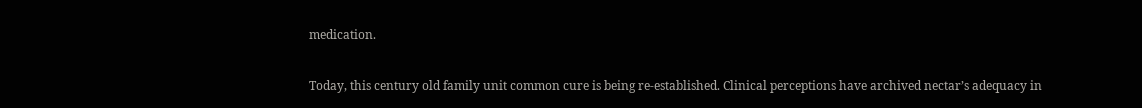medication.

Today, this century old family unit common cure is being re-established. Clinical perceptions have archived nectar’s adequacy in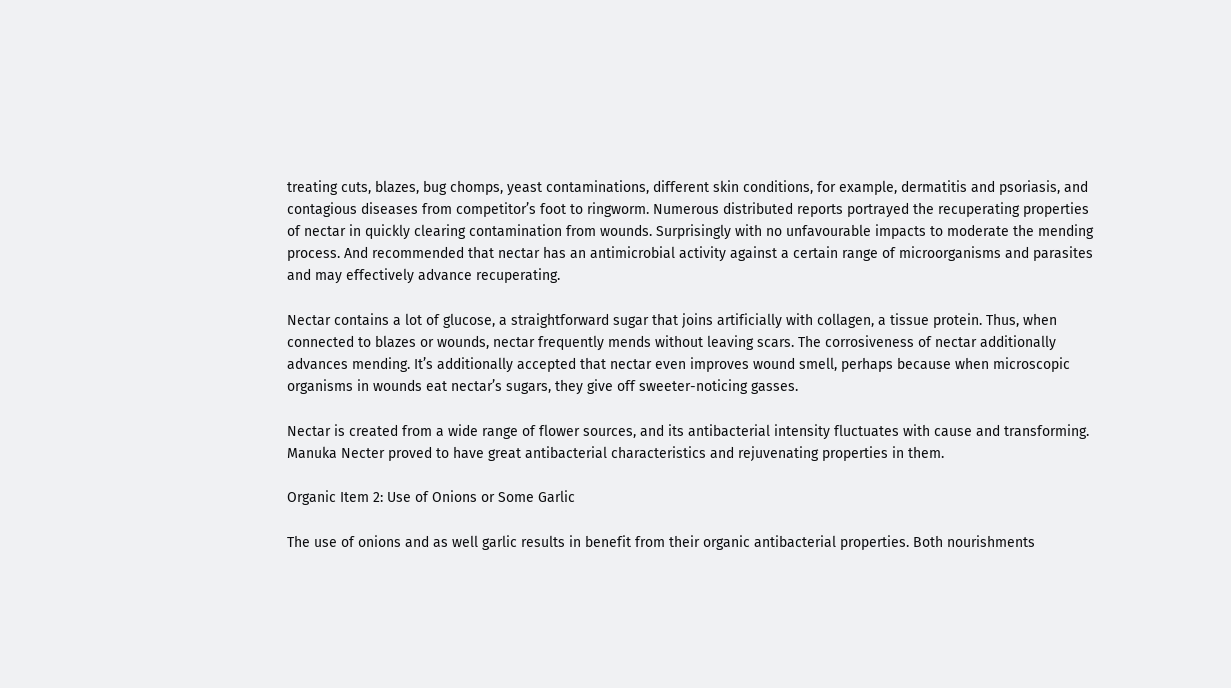treating cuts, blazes, bug chomps, yeast contaminations, different skin conditions, for example, dermatitis and psoriasis, and contagious diseases from competitor’s foot to ringworm. Numerous distributed reports portrayed the recuperating properties of nectar in quickly clearing contamination from wounds. Surprisingly with no unfavourable impacts to moderate the mending process. And recommended that nectar has an antimicrobial activity against a certain range of microorganisms and parasites and may effectively advance recuperating.

Nectar contains a lot of glucose, a straightforward sugar that joins artificially with collagen, a tissue protein. Thus, when connected to blazes or wounds, nectar frequently mends without leaving scars. The corrosiveness of nectar additionally advances mending. It’s additionally accepted that nectar even improves wound smell, perhaps because when microscopic organisms in wounds eat nectar’s sugars, they give off sweeter-noticing gasses.

Nectar is created from a wide range of flower sources, and its antibacterial intensity fluctuates with cause and transforming. Manuka Necter proved to have great antibacterial characteristics and rejuvenating properties in them.

Organic Item 2: Use of Onions or Some Garlic

The use of onions and as well garlic results in benefit from their organic antibacterial properties. Both nourishments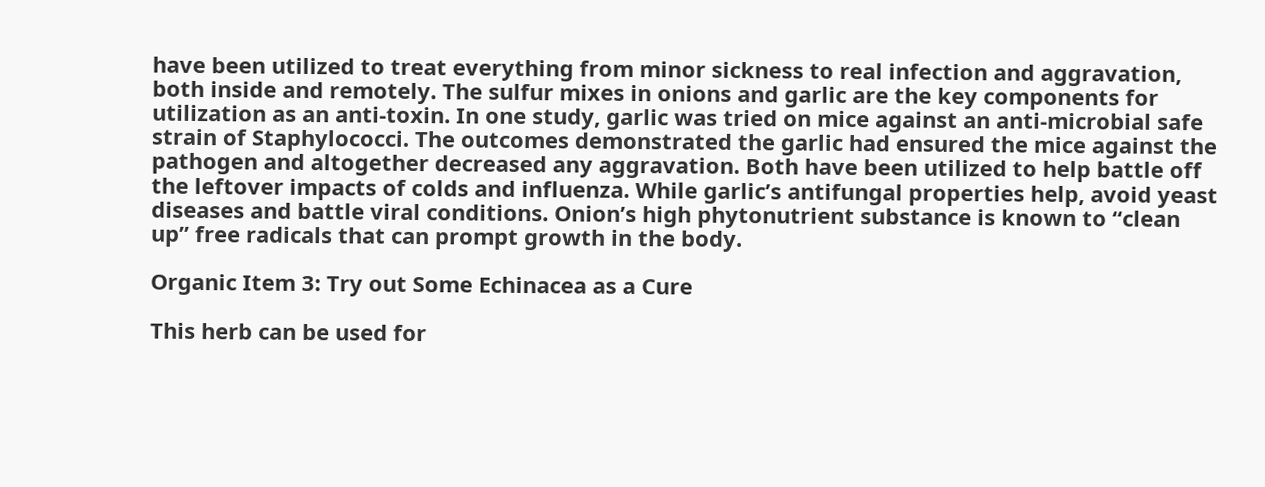have been utilized to treat everything from minor sickness to real infection and aggravation, both inside and remotely. The sulfur mixes in onions and garlic are the key components for utilization as an anti-toxin. In one study, garlic was tried on mice against an anti-microbial safe strain of Staphylococci. The outcomes demonstrated the garlic had ensured the mice against the pathogen and altogether decreased any aggravation. Both have been utilized to help battle off the leftover impacts of colds and influenza. While garlic’s antifungal properties help, avoid yeast diseases and battle viral conditions. Onion’s high phytonutrient substance is known to “clean up” free radicals that can prompt growth in the body.

Organic Item 3: Try out Some Echinacea as a Cure

This herb can be used for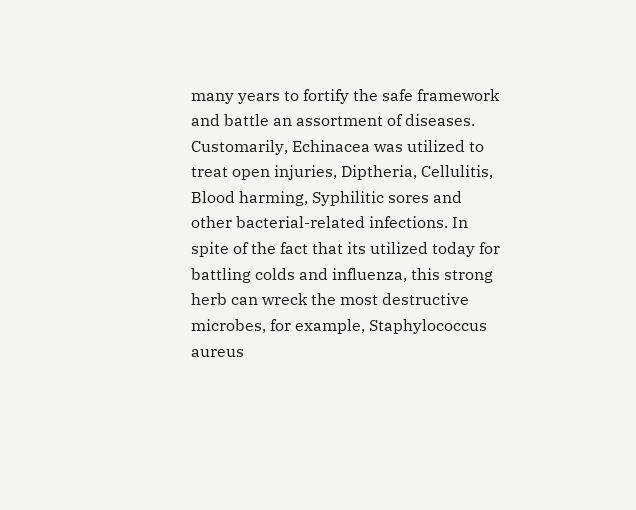many years to fortify the safe framework and battle an assortment of diseases. Customarily, Echinacea was utilized to treat open injuries, Diptheria, Cellulitis, Blood harming, Syphilitic sores and other bacterial-related infections. In spite of the fact that its utilized today for battling colds and influenza, this strong herb can wreck the most destructive microbes, for example, Staphylococcus aureus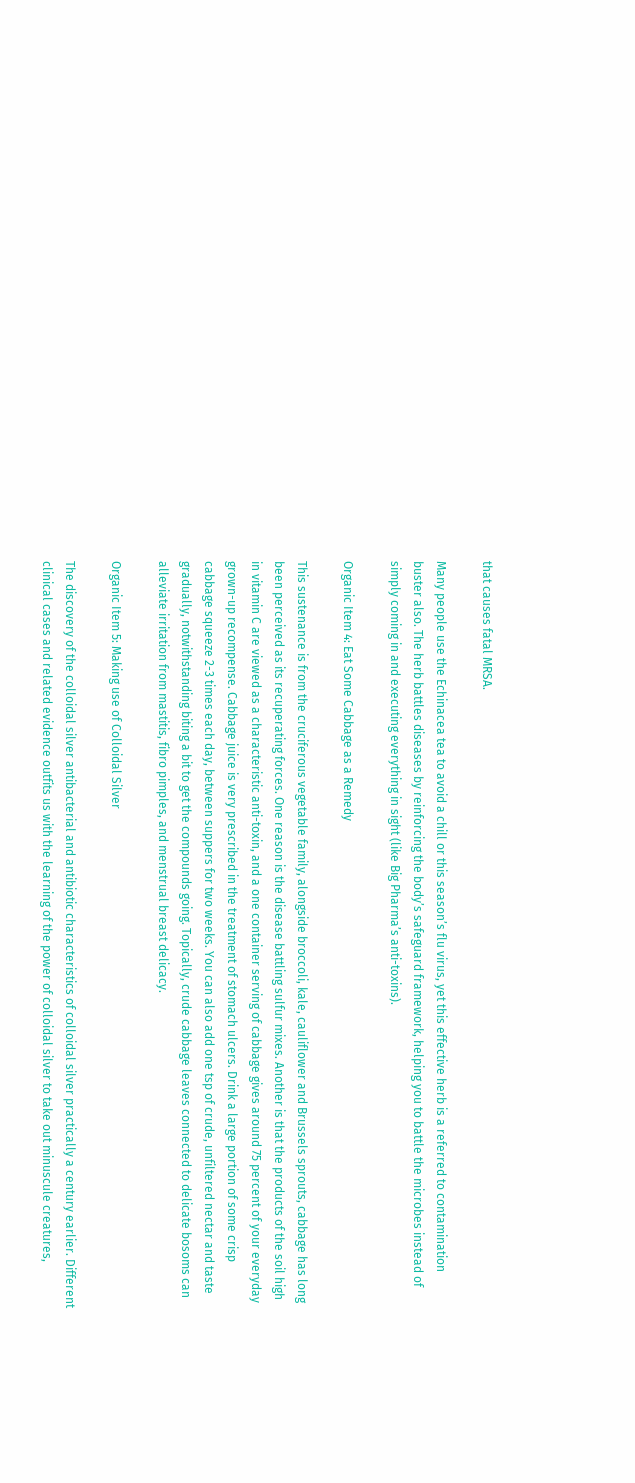that causes fatal MRSA.

Many people use the Echinacea tea to avoid a chill or this season’s flu virus, yet this effective herb is a referred to contamination buster also. The herb battles diseases by reinforcing the body’s safeguard framework, helping you to battle the microbes instead of simply coming in and executing everything in sight (like Big Pharma’s anti-toxins).

Organic Item 4: Eat Some Cabbage as a Remedy

This sustenance is from the cruciferous vegetable family, alongside broccoli, kale, cauliflower and Brussels sprouts, cabbage has long been perceived as its recuperating forces. One reason is the disease battling sulfur mixes. Another is that the products of the soil high in vitamin C are viewed as a characteristic anti-toxin, and a one container serving of cabbage gives around 75 percent of your everyday grown-up recompense. Cabbage juice is very prescribed in the treatment of stomach ulcers. Drink a large portion of some crisp cabbage squeeze 2-3 times each day, between suppers for two weeks. You can also add one tsp of crude, unfiltered nectar and taste gradually, notwithstanding biting a bit to get the compounds going. Topically, crude cabbage leaves connected to delicate bosoms can alleviate irritation from mastitis, fibro pimples, and menstrual breast delicacy.

Organic Item 5: Making use of Colloidal Silver

The discovery of the colloidal silver antibacterial and antibiotic characteristics of colloidal silver practically a century earlier. Different clinical cases and related evidence outfits us with the learning of the power of colloidal silver to take out minuscule creatures,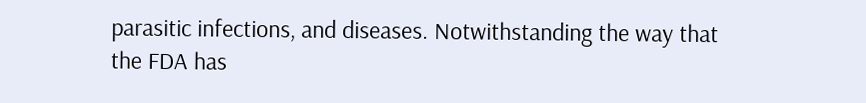parasitic infections, and diseases. Notwithstanding the way that the FDA has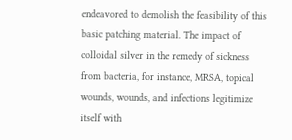endeavored to demolish the feasibility of this basic patching material. The impact of colloidal silver in the remedy of sickness from bacteria, for instance, MRSA, topical wounds, wounds, and infections legitimize itself with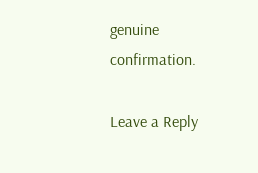genuine confirmation.

Leave a Reply